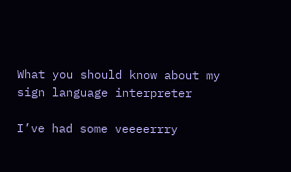What you should know about my sign language interpreter

I’ve had some veeeerrry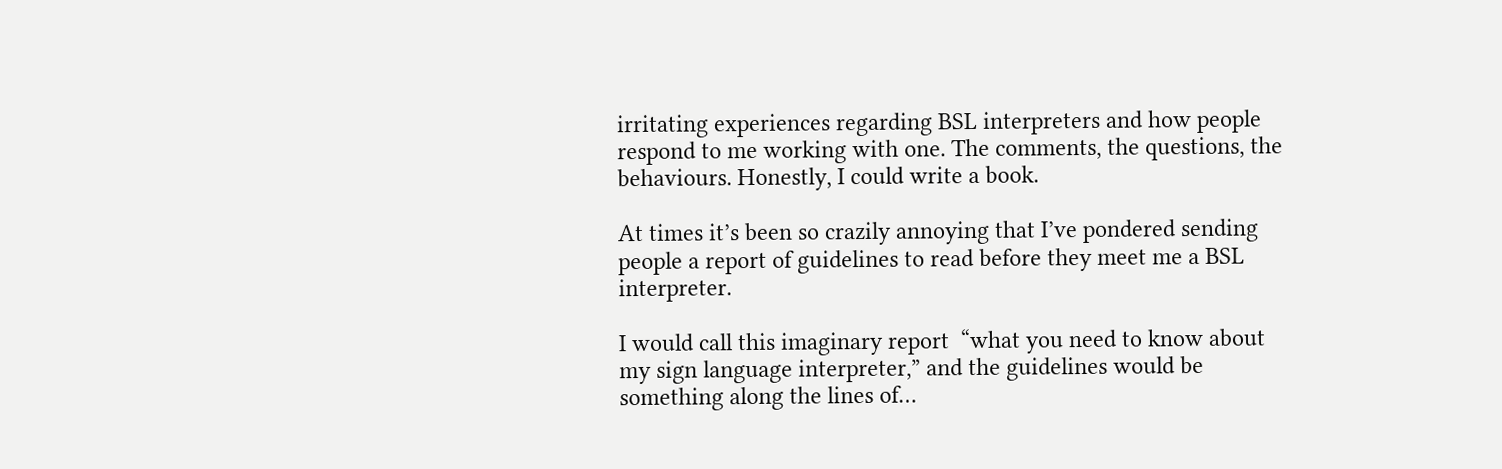irritating experiences regarding BSL interpreters and how people respond to me working with one. The comments, the questions, the behaviours. Honestly, I could write a book.

At times it’s been so crazily annoying that I’ve pondered sending people a report of guidelines to read before they meet me a BSL interpreter.

I would call this imaginary report  “what you need to know about my sign language interpreter,” and the guidelines would be something along the lines of…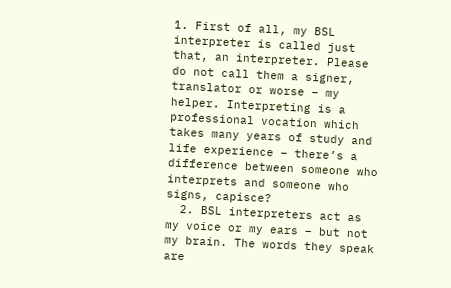1. First of all, my BSL interpreter is called just that, an interpreter. Please do not call them a signer,  translator or worse – my helper. Interpreting is a professional vocation which takes many years of study and life experience – there’s a difference between someone who interprets and someone who signs, capisce?
  2. BSL interpreters act as my voice or my ears – but not my brain. The words they speak are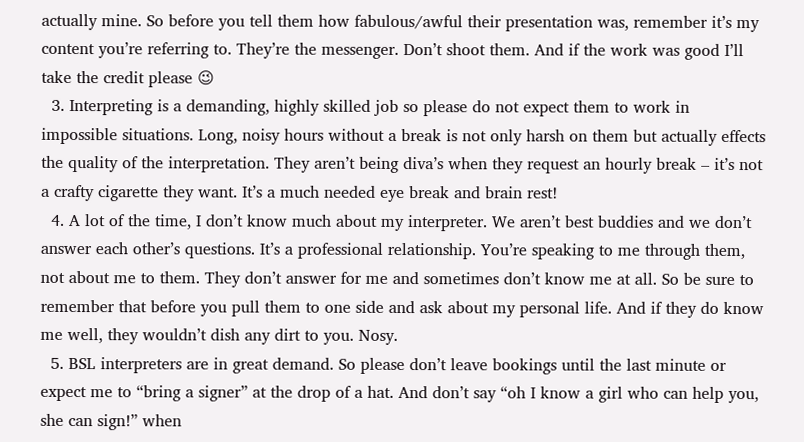actually mine. So before you tell them how fabulous/awful their presentation was, remember it’s my content you’re referring to. They’re the messenger. Don’t shoot them. And if the work was good I’ll take the credit please 😉
  3. Interpreting is a demanding, highly skilled job so please do not expect them to work in impossible situations. Long, noisy hours without a break is not only harsh on them but actually effects the quality of the interpretation. They aren’t being diva’s when they request an hourly break – it’s not a crafty cigarette they want. It’s a much needed eye break and brain rest!
  4. A lot of the time, I don’t know much about my interpreter. We aren’t best buddies and we don’t answer each other’s questions. It’s a professional relationship. You’re speaking to me through them, not about me to them. They don’t answer for me and sometimes don’t know me at all. So be sure to remember that before you pull them to one side and ask about my personal life. And if they do know me well, they wouldn’t dish any dirt to you. Nosy.
  5. BSL interpreters are in great demand. So please don’t leave bookings until the last minute or expect me to “bring a signer” at the drop of a hat. And don’t say “oh I know a girl who can help you, she can sign!” when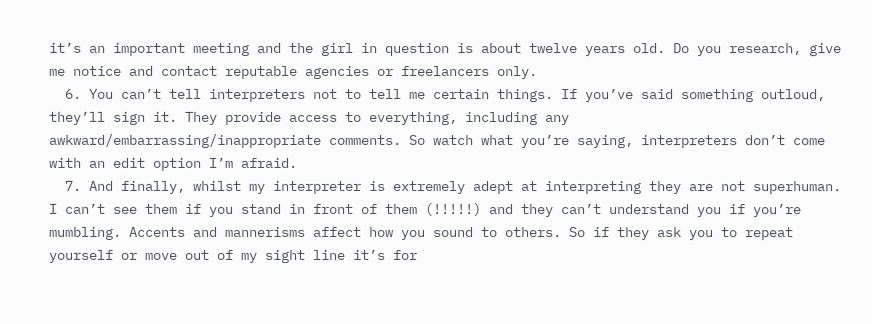it’s an important meeting and the girl in question is about twelve years old. Do you research, give me notice and contact reputable agencies or freelancers only.
  6. You can’t tell interpreters not to tell me certain things. If you’ve said something outloud, they’ll sign it. They provide access to everything, including any awkward/embarrassing/inappropriate comments. So watch what you’re saying, interpreters don’t come with an edit option I’m afraid.
  7. And finally, whilst my interpreter is extremely adept at interpreting they are not superhuman. I can’t see them if you stand in front of them (!!!!!) and they can’t understand you if you’re mumbling. Accents and mannerisms affect how you sound to others. So if they ask you to repeat yourself or move out of my sight line it’s for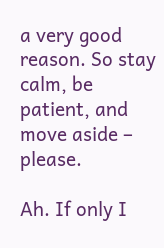a very good reason. So stay calm, be patient, and move aside – please.

Ah. If only I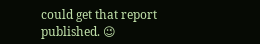could get that report published. 😉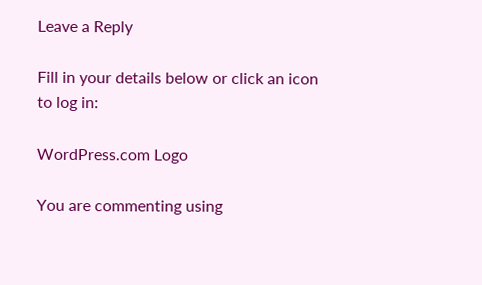Leave a Reply

Fill in your details below or click an icon to log in:

WordPress.com Logo

You are commenting using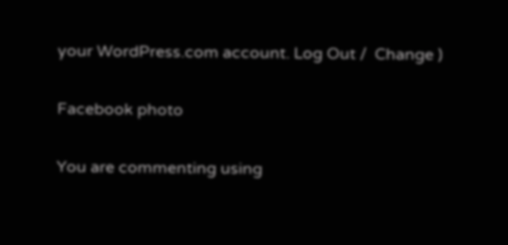your WordPress.com account. Log Out /  Change )

Facebook photo

You are commenting using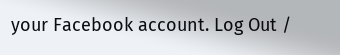your Facebook account. Log Out /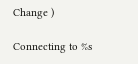Change )

Connecting to %s